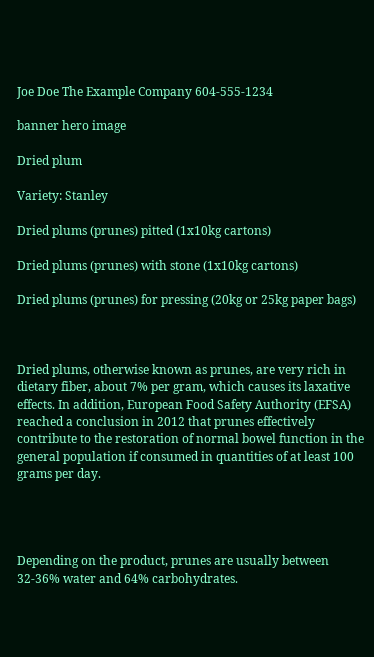Joe Doe The Example Company 604-555-1234

banner hero image

Dried plum

Variety: Stanley

Dried plums (prunes) pitted (1x10kg cartons)

Dried plums (prunes) with stone (1x10kg cartons)

Dried plums (prunes) for pressing (20kg or 25kg paper bags)



Dried plums, otherwise known as prunes, are very rich in dietary fiber, about 7% per gram, which causes its laxative effects. In addition, European Food Safety Authority (EFSA) reached a conclusion in 2012 that prunes effectively contribute to the restoration of normal bowel function in the general population if consumed in quantities of at least 100 grams per day.




Depending on the product, prunes are usually between 32-36% water and 64% carbohydrates.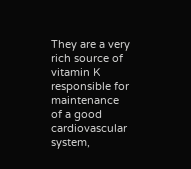They are a very rich source of vitamin K responsible for maintenance of a good cardiovascular system,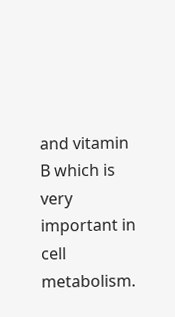and vitamin B which is very important in cell metabolism.